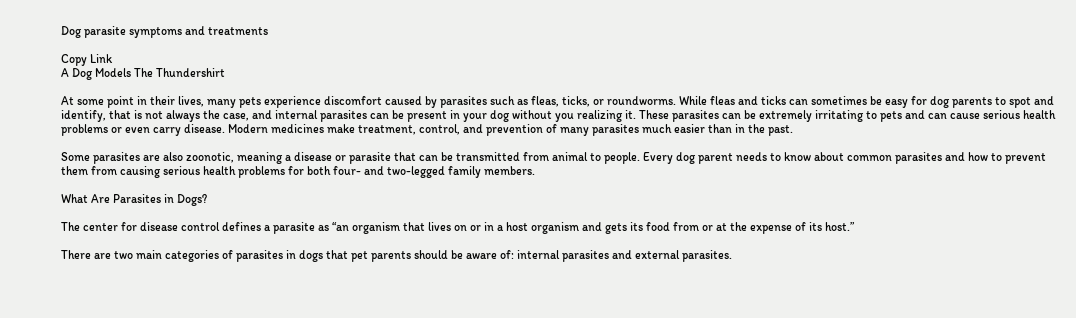Dog parasite symptoms and treatments

Copy Link
A Dog Models The Thundershirt

At some point in their lives, many pets experience discomfort caused by parasites such as fleas, ticks, or roundworms. While fleas and ticks can sometimes be easy for dog parents to spot and identify, that is not always the case, and internal parasites can be present in your dog without you realizing it. These parasites can be extremely irritating to pets and can cause serious health problems or even carry disease. Modern medicines make treatment, control, and prevention of many parasites much easier than in the past.

Some parasites are also zoonotic, meaning a disease or parasite that can be transmitted from animal to people. Every dog parent needs to know about common parasites and how to prevent them from causing serious health problems for both four- and two-legged family members.

What Are Parasites in Dogs?

The center for disease control defines a parasite as “an organism that lives on or in a host organism and gets its food from or at the expense of its host.”

There are two main categories of parasites in dogs that pet parents should be aware of: internal parasites and external parasites.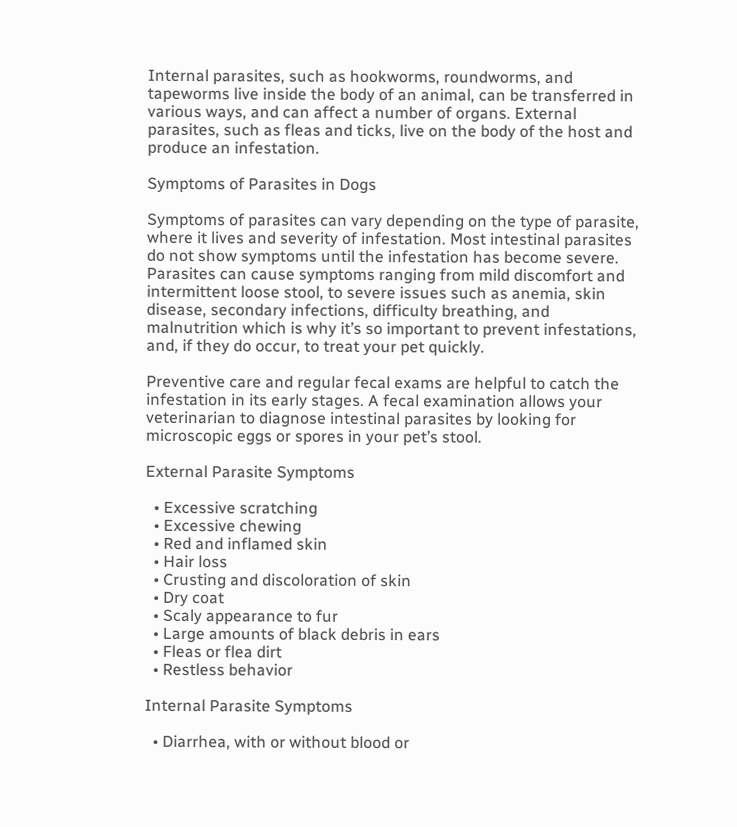Internal parasites, such as hookworms, roundworms, and tapeworms live inside the body of an animal, can be transferred in various ways, and can affect a number of organs. External parasites, such as fleas and ticks, live on the body of the host and produce an infestation.

Symptoms of Parasites in Dogs

Symptoms of parasites can vary depending on the type of parasite, where it lives and severity of infestation. Most intestinal parasites do not show symptoms until the infestation has become severe. Parasites can cause symptoms ranging from mild discomfort and intermittent loose stool, to severe issues such as anemia, skin disease, secondary infections, difficulty breathing, and malnutrition which is why it’s so important to prevent infestations, and, if they do occur, to treat your pet quickly.

Preventive care and regular fecal exams are helpful to catch the infestation in its early stages. A fecal examination allows your veterinarian to diagnose intestinal parasites by looking for microscopic eggs or spores in your pet’s stool.

External Parasite Symptoms

  • Excessive scratching
  • Excessive chewing
  • Red and inflamed skin
  • Hair loss
  • Crusting and discoloration of skin
  • Dry coat
  • Scaly appearance to fur
  • Large amounts of black debris in ears
  • Fleas or flea dirt
  • Restless behavior

Internal Parasite Symptoms

  • Diarrhea, with or without blood or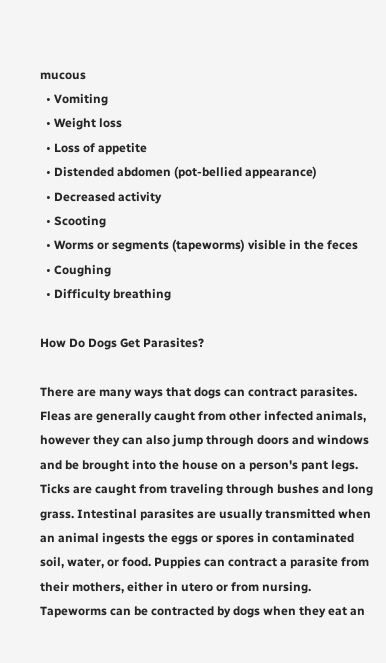mucous
  • Vomiting
  • Weight loss
  • Loss of appetite
  • Distended abdomen (pot-bellied appearance)
  • Decreased activity
  • Scooting
  • Worms or segments (tapeworms) visible in the feces
  • Coughing
  • Difficulty breathing

How Do Dogs Get Parasites?

There are many ways that dogs can contract parasites. Fleas are generally caught from other infected animals, however they can also jump through doors and windows and be brought into the house on a person's pant legs. Ticks are caught from traveling through bushes and long grass. Intestinal parasites are usually transmitted when an animal ingests the eggs or spores in contaminated soil, water, or food. Puppies can contract a parasite from their mothers, either in utero or from nursing. Tapeworms can be contracted by dogs when they eat an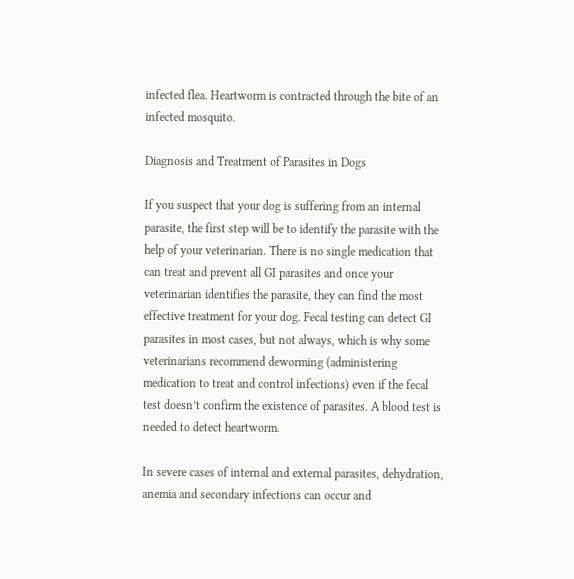infected flea. Heartworm is contracted through the bite of an infected mosquito.

Diagnosis and Treatment of Parasites in Dogs

If you suspect that your dog is suffering from an internal parasite, the first step will be to identify the parasite with the help of your veterinarian. There is no single medication that can treat and prevent all GI parasites and once your veterinarian identifies the parasite, they can find the most effective treatment for your dog. Fecal testing can detect GI parasites in most cases, but not always, which is why some veterinarians recommend deworming (administering medication to treat and control infections) even if the fecal test doesn’t confirm the existence of parasites. A blood test is needed to detect heartworm.

In severe cases of internal and external parasites, dehydration, anemia and secondary infections can occur and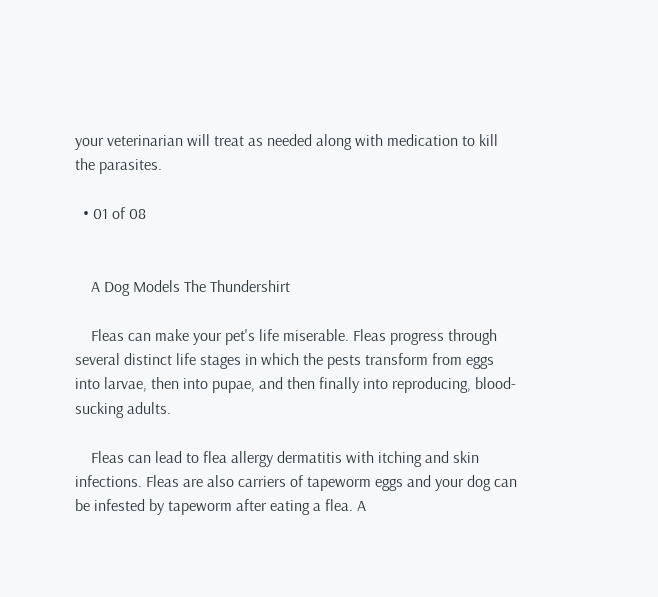your veterinarian will treat as needed along with medication to kill the parasites.

  • 01 of 08


    A Dog Models The Thundershirt

    Fleas can make your pet's life miserable. Fleas progress through several distinct life stages in which the pests transform from eggs into larvae, then into pupae, and then finally into reproducing, blood-sucking adults.

    Fleas can lead to flea allergy dermatitis with itching and skin infections. Fleas are also carriers of tapeworm eggs and your dog can be infested by tapeworm after eating a flea. A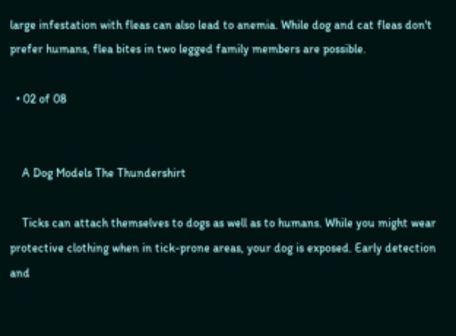large infestation with fleas can also lead to anemia. While dog and cat fleas don't prefer humans, flea bites in two legged family members are possible.

  • 02 of 08


    A Dog Models The Thundershirt

    Ticks can attach themselves to dogs as well as to humans. While you might wear protective clothing when in tick-prone areas, your dog is exposed. Early detection and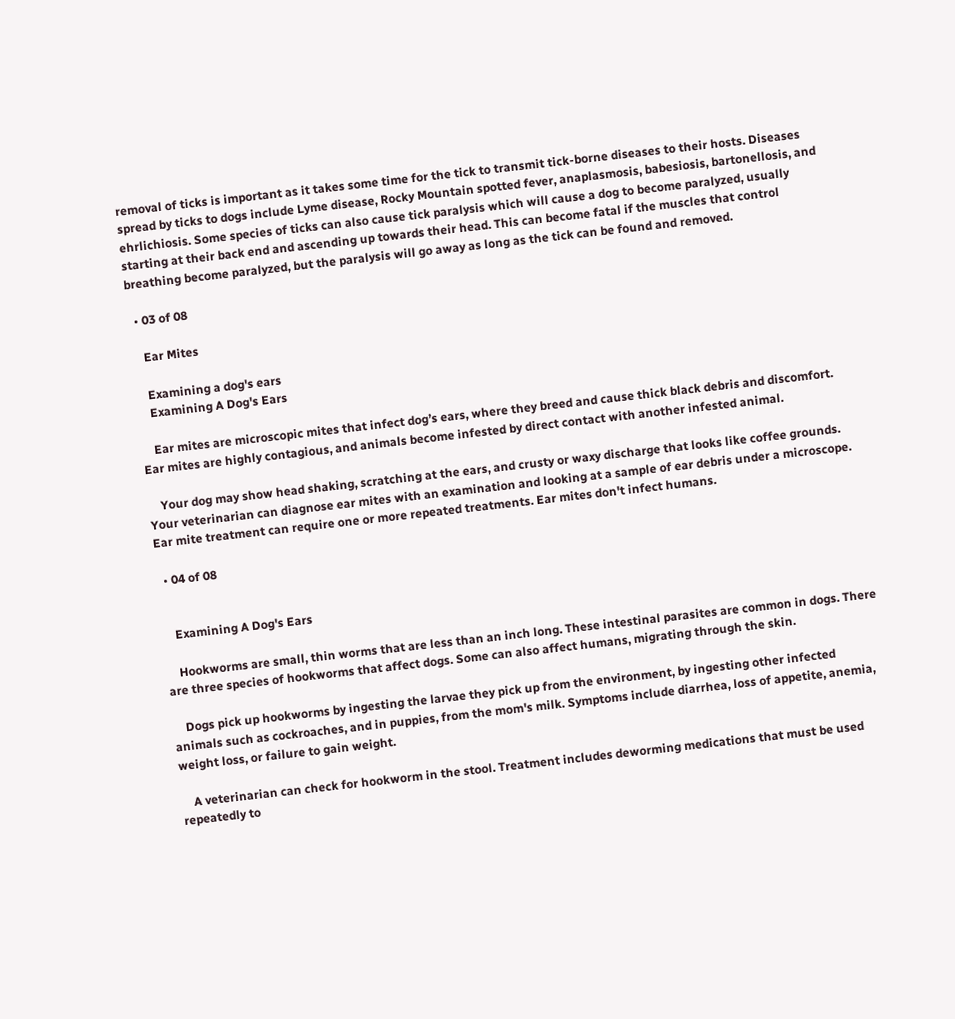removal of ticks is important as it takes some time for the tick to transmit tick-borne diseases to their hosts. Diseases spread by ticks to dogs include Lyme disease, Rocky Mountain spotted fever, anaplasmosis, babesiosis, bartonellosis, and ehrlichiosis. Some species of ticks can also cause tick paralysis which will cause a dog to become paralyzed, usually starting at their back end and ascending up towards their head. This can become fatal if the muscles that control breathing become paralyzed, but the paralysis will go away as long as the tick can be found and removed.

  • 03 of 08

    Ear Mites

    Examining a dog's ears
    Examining A Dog's Ears

    Ear mites are microscopic mites that infect dog’s ears, where they breed and cause thick black debris and discomfort. Ear mites are highly contagious, and animals become infested by direct contact with another infested animal.

    Your dog may show head shaking, scratching at the ears, and crusty or waxy discharge that looks like coffee grounds. Your veterinarian can diagnose ear mites with an examination and looking at a sample of ear debris under a microscope. Ear mite treatment can require one or more repeated treatments. Ear mites don't infect humans.

  • 04 of 08


    Examining A Dog's Ears

    Hookworms are small, thin worms that are less than an inch long. These intestinal parasites are common in dogs. There are three species of hookworms that affect dogs. Some can also affect humans, migrating through the skin.

    Dogs pick up hookworms by ingesting the larvae they pick up from the environment, by ingesting other infected animals such as cockroaches, and in puppies, from the mom's milk. Symptoms include diarrhea, loss of appetite, anemia, weight loss, or failure to gain weight.

    A veterinarian can check for hookworm in the stool. Treatment includes deworming medications that must be used repeatedly to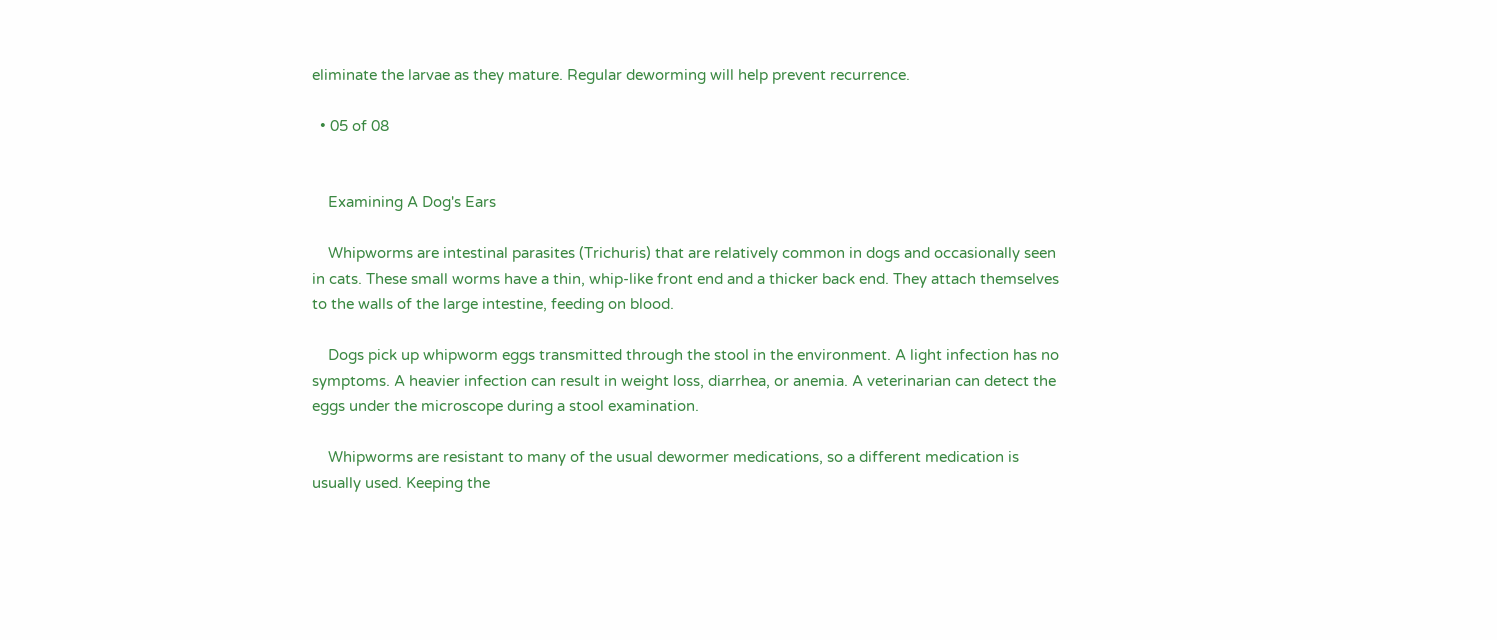eliminate the larvae as they mature. Regular deworming will help prevent recurrence.

  • 05 of 08


    Examining A Dog's Ears

    Whipworms are intestinal parasites (Trichuris) that are relatively common in dogs and occasionally seen in cats. These small worms have a thin, whip-like front end and a thicker back end. They attach themselves to the walls of the large intestine, feeding on blood.

    Dogs pick up whipworm eggs transmitted through the stool in the environment. A light infection has no symptoms. A heavier infection can result in weight loss, diarrhea, or anemia. A veterinarian can detect the eggs under the microscope during a stool examination.

    Whipworms are resistant to many of the usual dewormer medications, so a different medication is usually used. Keeping the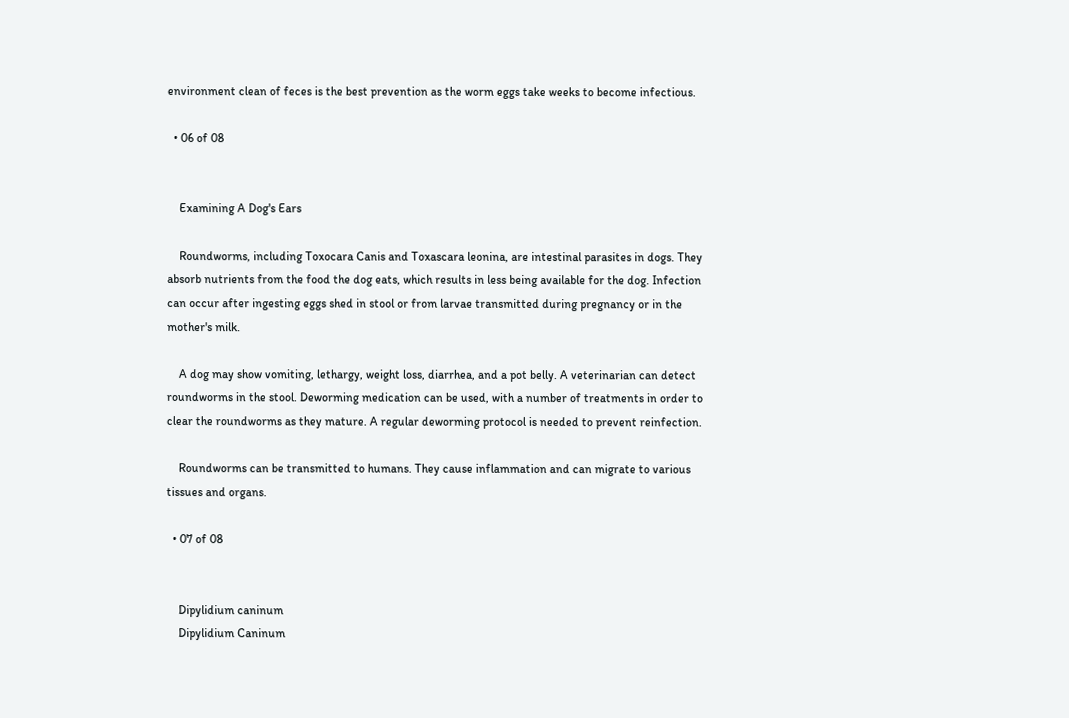environment clean of feces is the best prevention as the worm eggs take weeks to become infectious.

  • 06 of 08


    Examining A Dog's Ears

    Roundworms, including Toxocara Canis and Toxascara leonina, are intestinal parasites in dogs. They absorb nutrients from the food the dog eats, which results in less being available for the dog. Infection can occur after ingesting eggs shed in stool or from larvae transmitted during pregnancy or in the mother's milk.

    A dog may show vomiting, lethargy, weight loss, diarrhea, and a pot belly. A veterinarian can detect roundworms in the stool. Deworming medication can be used, with a number of treatments in order to clear the roundworms as they mature. A regular deworming protocol is needed to prevent reinfection.

    Roundworms can be transmitted to humans. They cause inflammation and can migrate to various tissues and organs.

  • 07 of 08


    Dipylidium caninum
    Dipylidium Caninum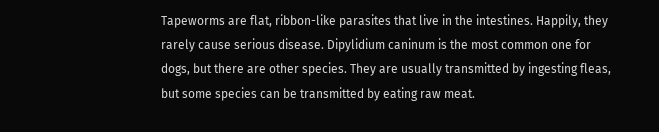Tapeworms are flat, ribbon-like parasites that live in the intestines. Happily, they rarely cause serious disease. Dipylidium caninum is the most common one for dogs, but there are other species. They are usually transmitted by ingesting fleas, but some species can be transmitted by eating raw meat.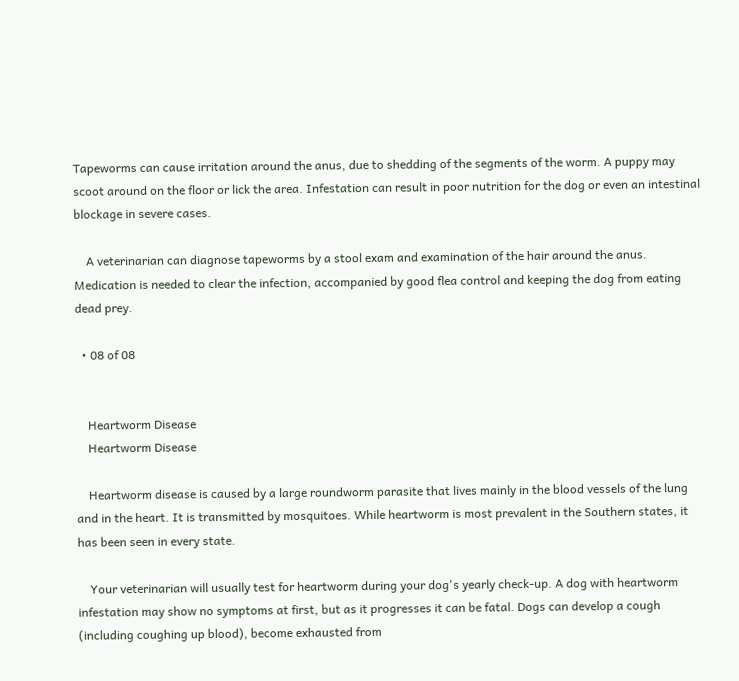Tapeworms can cause irritation around the anus, due to shedding of the segments of the worm. A puppy may scoot around on the floor or lick the area. Infestation can result in poor nutrition for the dog or even an intestinal blockage in severe cases.

    A veterinarian can diagnose tapeworms by a stool exam and examination of the hair around the anus. Medication is needed to clear the infection, accompanied by good flea control and keeping the dog from eating dead prey.

  • 08 of 08


    Heartworm Disease
    Heartworm Disease

    Heartworm disease is caused by a large roundworm parasite that lives mainly in the blood vessels of the lung and in the heart. It is transmitted by mosquitoes. While heartworm is most prevalent in the Southern states, it has been seen in every state.

    Your veterinarian will usually test for heartworm during your dog's yearly check-up. A dog with heartworm infestation may show no symptoms at first, but as it progresses it can be fatal. Dogs can develop a cough (including coughing up blood), become exhausted from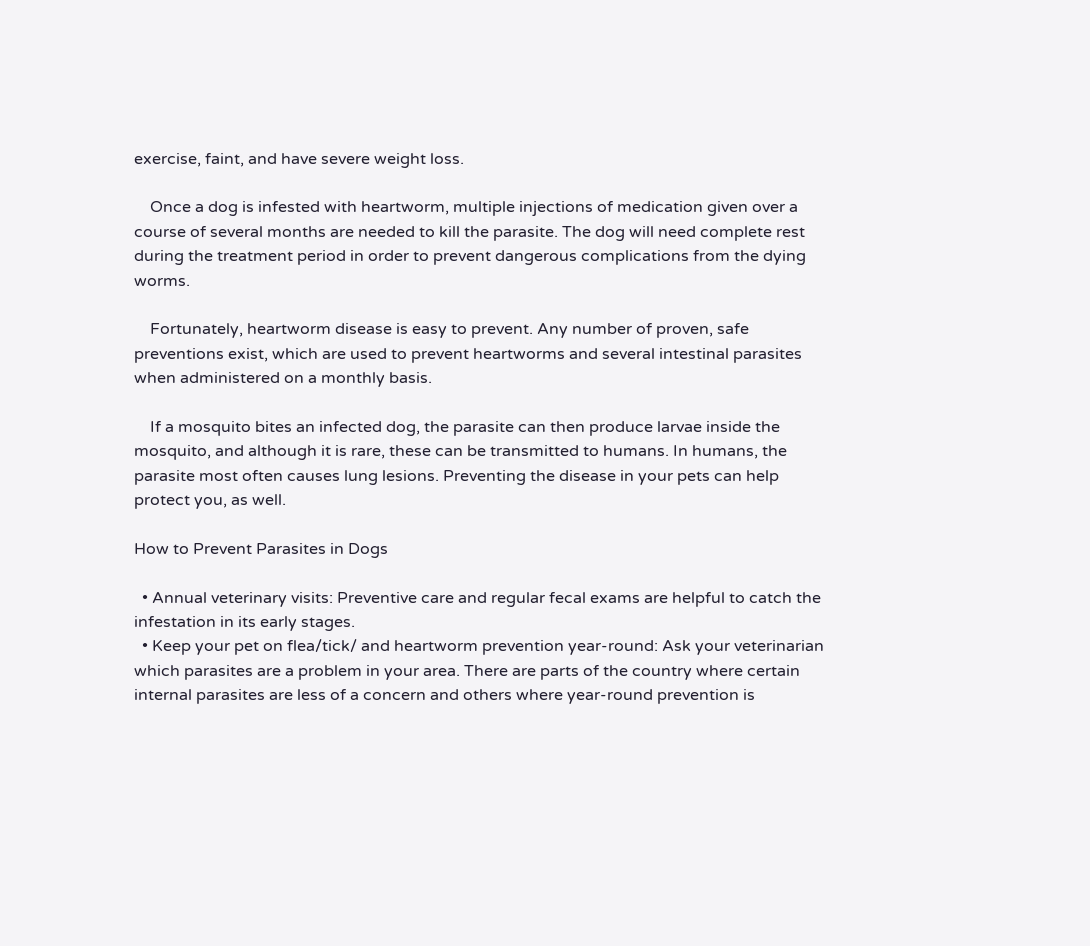exercise, faint, and have severe weight loss.

    Once a dog is infested with heartworm, multiple injections of medication given over a course of several months are needed to kill the parasite. The dog will need complete rest during the treatment period in order to prevent dangerous complications from the dying worms.

    Fortunately, heartworm disease is easy to prevent. Any number of proven, safe preventions exist, which are used to prevent heartworms and several intestinal parasites when administered on a monthly basis.

    If a mosquito bites an infected dog, the parasite can then produce larvae inside the mosquito, and although it is rare, these can be transmitted to humans. In humans, the parasite most often causes lung lesions. Preventing the disease in your pets can help protect you, as well.

How to Prevent Parasites in Dogs

  • Annual veterinary visits: Preventive care and regular fecal exams are helpful to catch the infestation in its early stages.
  • Keep your pet on flea/tick/ and heartworm prevention year-round: Ask your veterinarian which parasites are a problem in your area. There are parts of the country where certain internal parasites are less of a concern and others where year-round prevention is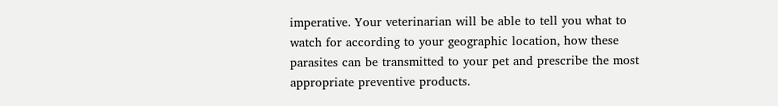imperative. Your veterinarian will be able to tell you what to watch for according to your geographic location, how these parasites can be transmitted to your pet and prescribe the most appropriate preventive products.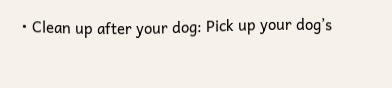• Clean up after your dog: Pick up your dog’s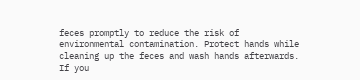feces promptly to reduce the risk of environmental contamination. Protect hands while cleaning up the feces and wash hands afterwards.
If you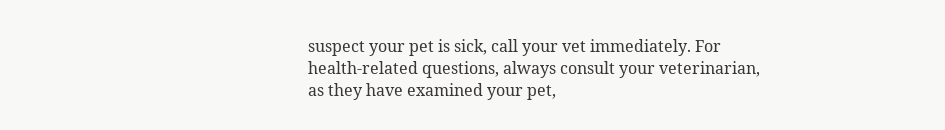suspect your pet is sick, call your vet immediately. For health-related questions, always consult your veterinarian, as they have examined your pet,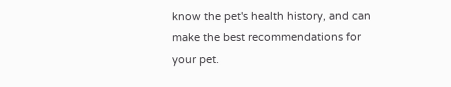know the pet's health history, and can make the best recommendations for your pet.